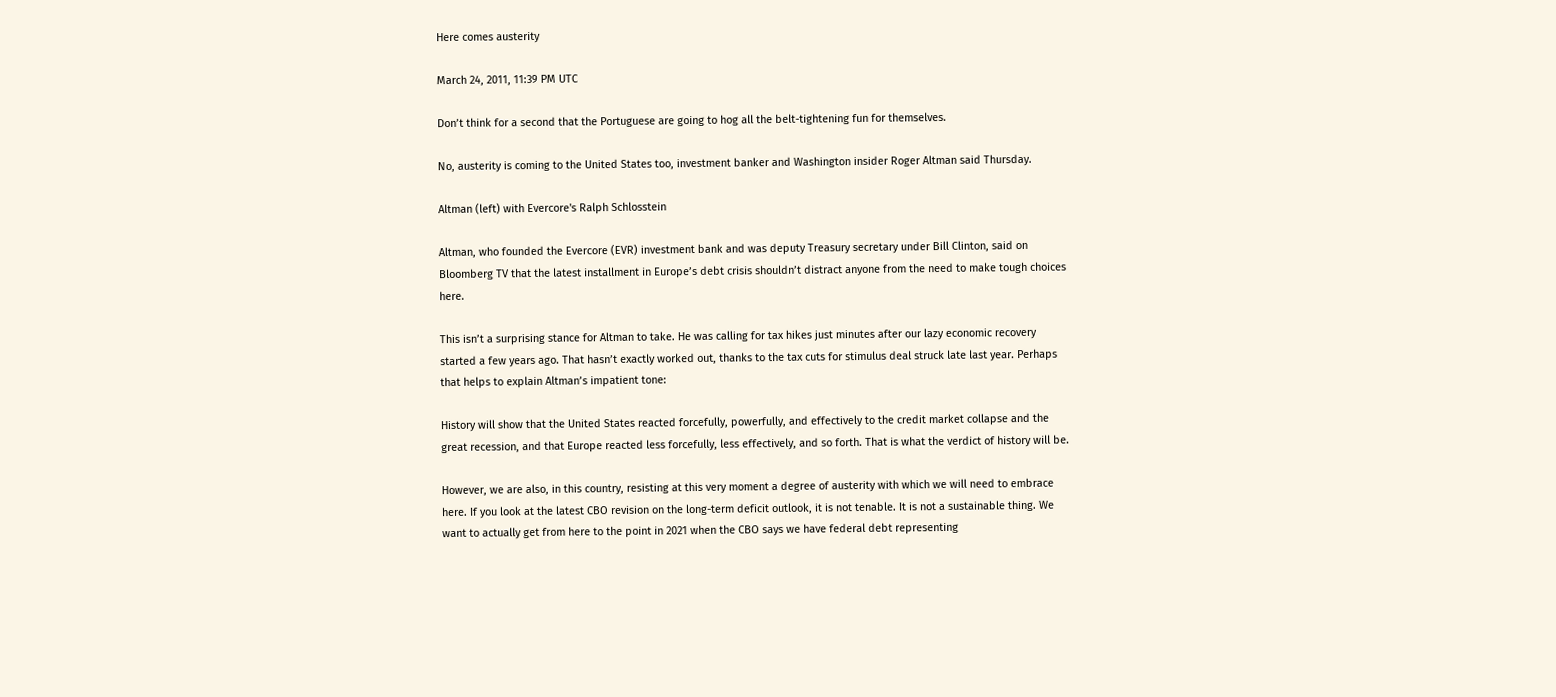Here comes austerity

March 24, 2011, 11:39 PM UTC

Don’t think for a second that the Portuguese are going to hog all the belt-tightening fun for themselves.

No, austerity is coming to the United States too, investment banker and Washington insider Roger Altman said Thursday.

Altman (left) with Evercore's Ralph Schlosstein

Altman, who founded the Evercore (EVR) investment bank and was deputy Treasury secretary under Bill Clinton, said on Bloomberg TV that the latest installment in Europe’s debt crisis shouldn’t distract anyone from the need to make tough choices here.

This isn’t a surprising stance for Altman to take. He was calling for tax hikes just minutes after our lazy economic recovery started a few years ago. That hasn’t exactly worked out, thanks to the tax cuts for stimulus deal struck late last year. Perhaps that helps to explain Altman’s impatient tone:

History will show that the United States reacted forcefully, powerfully, and effectively to the credit market collapse and the great recession, and that Europe reacted less forcefully, less effectively, and so forth. That is what the verdict of history will be.

However, we are also, in this country, resisting at this very moment a degree of austerity with which we will need to embrace here. If you look at the latest CBO revision on the long-term deficit outlook, it is not tenable. It is not a sustainable thing. We want to actually get from here to the point in 2021 when the CBO says we have federal debt representing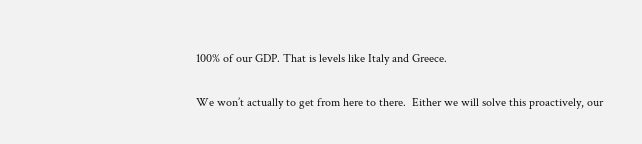100% of our GDP. That is levels like Italy and Greece.

We won’t actually to get from here to there.  Either we will solve this proactively, our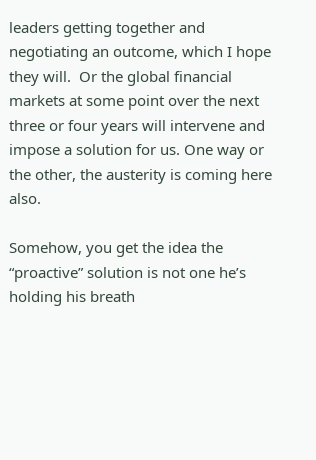leaders getting together and negotiating an outcome, which I hope they will.  Or the global financial markets at some point over the next three or four years will intervene and impose a solution for us. One way or the other, the austerity is coming here also.

Somehow, you get the idea the “proactive” solution is not one he’s holding his breath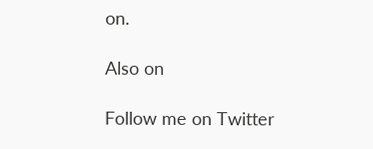on.

Also on

Follow me on Twitter